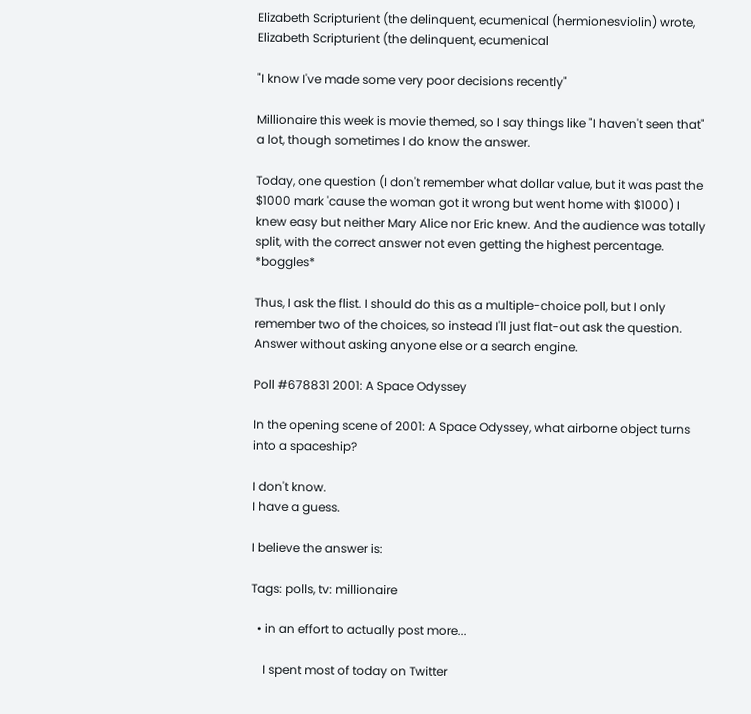Elizabeth Scripturient (the delinquent, ecumenical (hermionesviolin) wrote,
Elizabeth Scripturient (the delinquent, ecumenical

"I know I've made some very poor decisions recently"

Millionaire this week is movie themed, so I say things like "I haven't seen that" a lot, though sometimes I do know the answer.

Today, one question (I don't remember what dollar value, but it was past the $1000 mark 'cause the woman got it wrong but went home with $1000) I knew easy but neither Mary Alice nor Eric knew. And the audience was totally split, with the correct answer not even getting the highest percentage. *boggles*

Thus, I ask the flist. I should do this as a multiple-choice poll, but I only remember two of the choices, so instead I'll just flat-out ask the question. Answer without asking anyone else or a search engine.

Poll #678831 2001: A Space Odyssey

In the opening scene of 2001: A Space Odyssey, what airborne object turns into a spaceship?

I don't know.
I have a guess.

I believe the answer is:

Tags: polls, tv: millionaire

  • in an effort to actually post more...

    I spent most of today on Twitter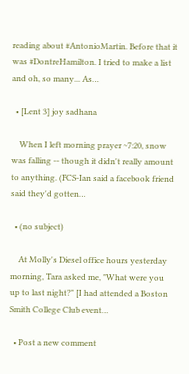reading about #AntonioMartin. Before that it was #DontreHamilton. I tried to make a list and oh, so many... As…

  • [Lent 3] joy sadhana

    When I left morning prayer ~7:20, snow was falling -- though it didn't really amount to anything. (FCS-Ian said a facebook friend said they'd gotten…

  • (no subject)

    At Molly's Diesel office hours yesterday morning, Tara asked me, "What were you up to last night?" [I had attended a Boston Smith College Club event…

  • Post a new comment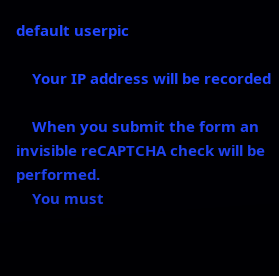default userpic

    Your IP address will be recorded

    When you submit the form an invisible reCAPTCHA check will be performed.
    You must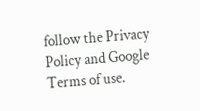follow the Privacy Policy and Google Terms of use.